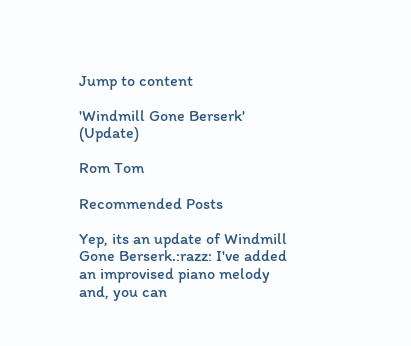Jump to content

'Windmill Gone Berserk' (Update)

Rom Tom

Recommended Posts

Yep, its an update of Windmill Gone Berserk.:razz: I've added an improvised piano melody and, you can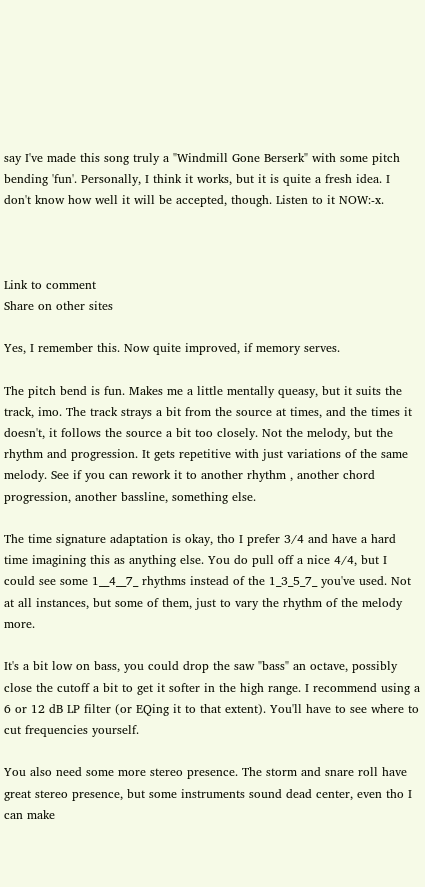say I've made this song truly a "Windmill Gone Berserk" with some pitch bending 'fun'. Personally, I think it works, but it is quite a fresh idea. I don't know how well it will be accepted, though. Listen to it NOW:-x.



Link to comment
Share on other sites

Yes, I remember this. Now quite improved, if memory serves.

The pitch bend is fun. Makes me a little mentally queasy, but it suits the track, imo. The track strays a bit from the source at times, and the times it doesn't, it follows the source a bit too closely. Not the melody, but the rhythm and progression. It gets repetitive with just variations of the same melody. See if you can rework it to another rhythm , another chord progression, another bassline, something else.

The time signature adaptation is okay, tho I prefer 3/4 and have a hard time imagining this as anything else. You do pull off a nice 4/4, but I could see some 1__4__7_ rhythms instead of the 1_3_5_7_ you've used. Not at all instances, but some of them, just to vary the rhythm of the melody more.

It's a bit low on bass, you could drop the saw "bass" an octave, possibly close the cutoff a bit to get it softer in the high range. I recommend using a 6 or 12 dB LP filter (or EQing it to that extent). You'll have to see where to cut frequencies yourself.

You also need some more stereo presence. The storm and snare roll have great stereo presence, but some instruments sound dead center, even tho I can make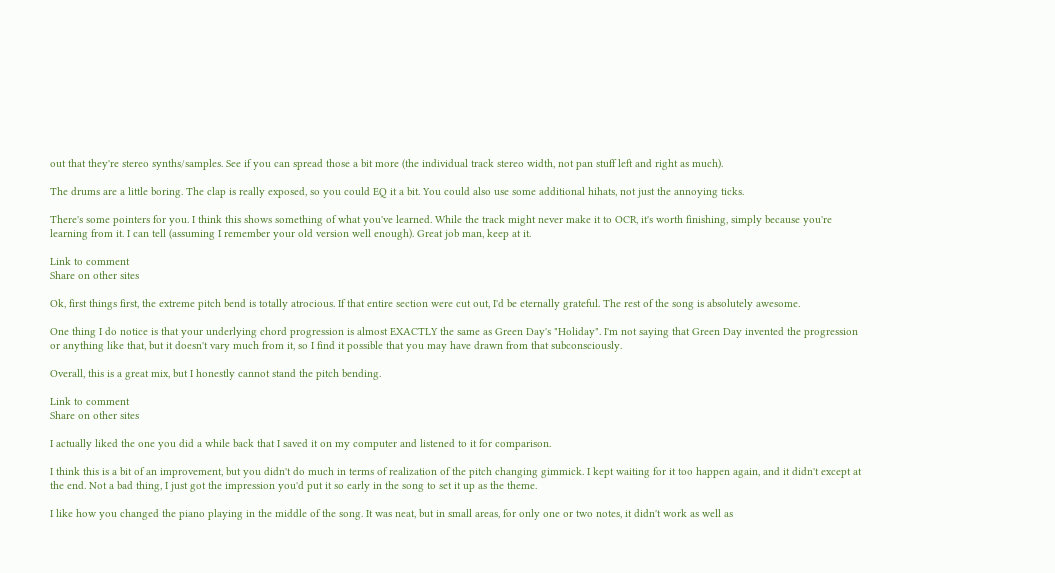out that they're stereo synths/samples. See if you can spread those a bit more (the individual track stereo width, not pan stuff left and right as much).

The drums are a little boring. The clap is really exposed, so you could EQ it a bit. You could also use some additional hihats, not just the annoying ticks.

There's some pointers for you. I think this shows something of what you've learned. While the track might never make it to OCR, it's worth finishing, simply because you're learning from it. I can tell (assuming I remember your old version well enough). Great job man, keep at it.

Link to comment
Share on other sites

Ok, first things first, the extreme pitch bend is totally atrocious. If that entire section were cut out, I'd be eternally grateful. The rest of the song is absolutely awesome.

One thing I do notice is that your underlying chord progression is almost EXACTLY the same as Green Day's "Holiday". I'm not saying that Green Day invented the progression or anything like that, but it doesn't vary much from it, so I find it possible that you may have drawn from that subconsciously.

Overall, this is a great mix, but I honestly cannot stand the pitch bending.

Link to comment
Share on other sites

I actually liked the one you did a while back that I saved it on my computer and listened to it for comparison.

I think this is a bit of an improvement, but you didn't do much in terms of realization of the pitch changing gimmick. I kept waiting for it too happen again, and it didn't except at the end. Not a bad thing, I just got the impression you'd put it so early in the song to set it up as the theme.

I like how you changed the piano playing in the middle of the song. It was neat, but in small areas, for only one or two notes, it didn't work as well as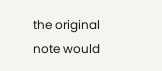the original note would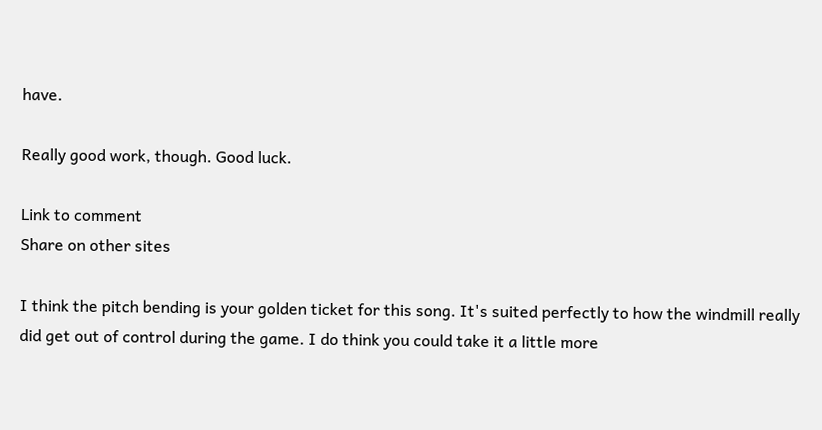have.

Really good work, though. Good luck.

Link to comment
Share on other sites

I think the pitch bending is your golden ticket for this song. It's suited perfectly to how the windmill really did get out of control during the game. I do think you could take it a little more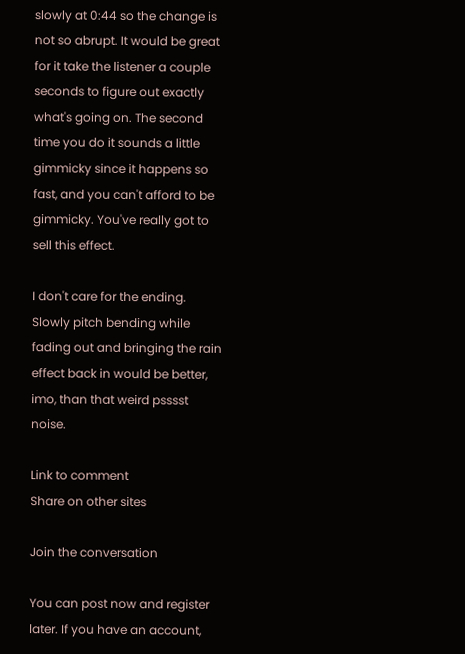slowly at 0:44 so the change is not so abrupt. It would be great for it take the listener a couple seconds to figure out exactly what's going on. The second time you do it sounds a little gimmicky since it happens so fast, and you can't afford to be gimmicky. You've really got to sell this effect.

I don't care for the ending. Slowly pitch bending while fading out and bringing the rain effect back in would be better, imo, than that weird psssst noise.

Link to comment
Share on other sites

Join the conversation

You can post now and register later. If you have an account,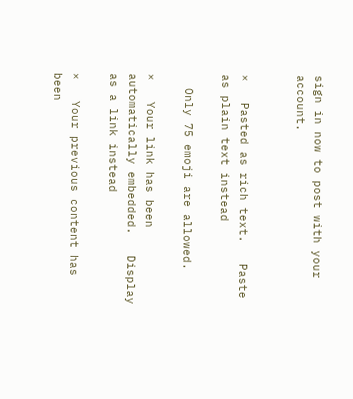sign in now to post with your account.


×   Pasted as rich text.   Paste as plain text instead

  Only 75 emoji are allowed.

×   Your link has been automatically embedded.   Display as a link instead

×   Your previous content has been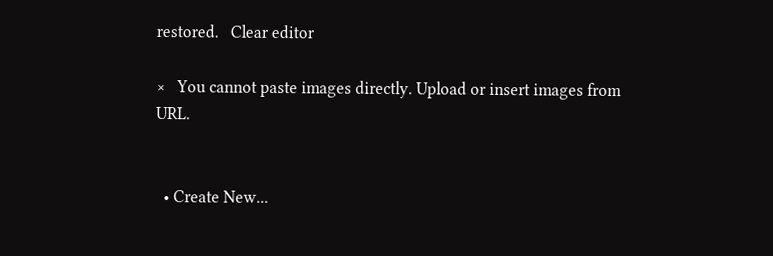restored.   Clear editor

×   You cannot paste images directly. Upload or insert images from URL.


  • Create New...